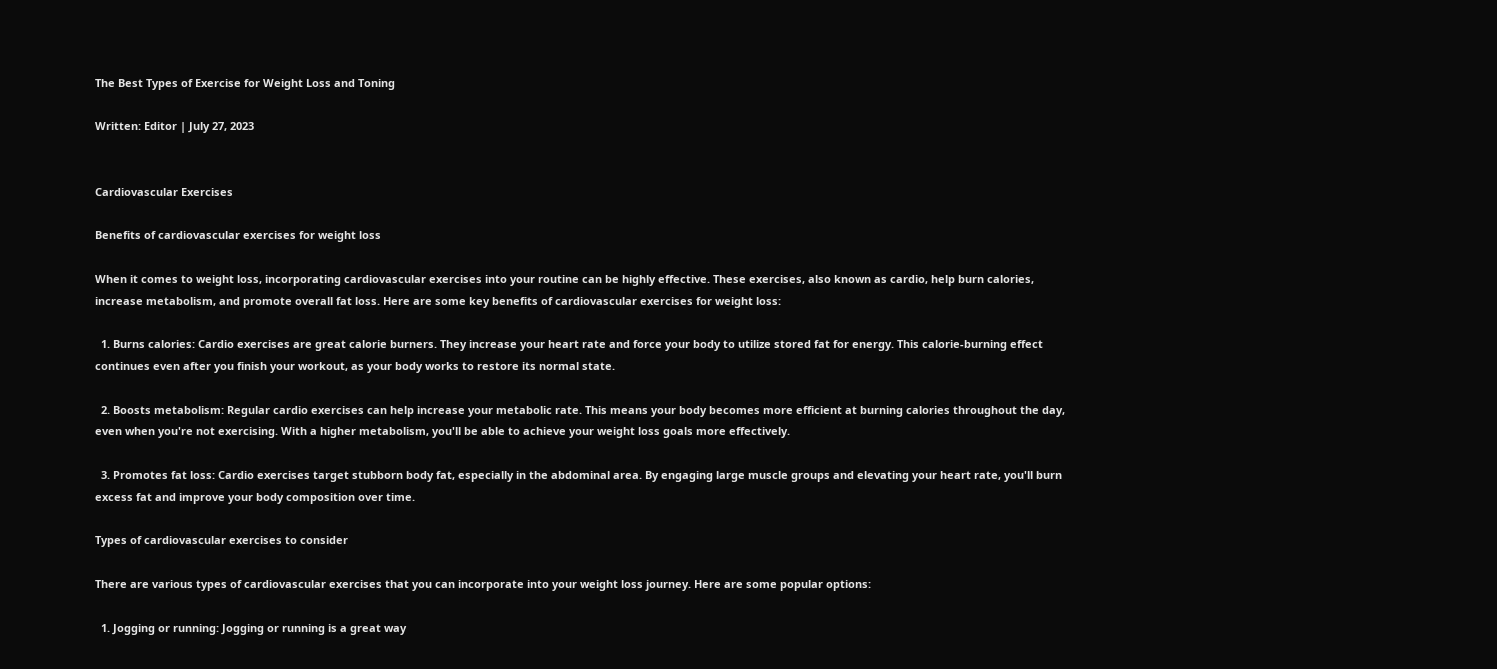The Best Types of Exercise for Weight Loss and Toning

Written: Editor | July 27, 2023


Cardiovascular Exercises

Benefits of cardiovascular exercises for weight loss

When it comes to weight loss, incorporating cardiovascular exercises into your routine can be highly effective. These exercises, also known as cardio, help burn calories, increase metabolism, and promote overall fat loss. Here are some key benefits of cardiovascular exercises for weight loss:

  1. Burns calories: Cardio exercises are great calorie burners. They increase your heart rate and force your body to utilize stored fat for energy. This calorie-burning effect continues even after you finish your workout, as your body works to restore its normal state.

  2. Boosts metabolism: Regular cardio exercises can help increase your metabolic rate. This means your body becomes more efficient at burning calories throughout the day, even when you're not exercising. With a higher metabolism, you'll be able to achieve your weight loss goals more effectively.

  3. Promotes fat loss: Cardio exercises target stubborn body fat, especially in the abdominal area. By engaging large muscle groups and elevating your heart rate, you'll burn excess fat and improve your body composition over time.

Types of cardiovascular exercises to consider

There are various types of cardiovascular exercises that you can incorporate into your weight loss journey. Here are some popular options:

  1. Jogging or running: Jogging or running is a great way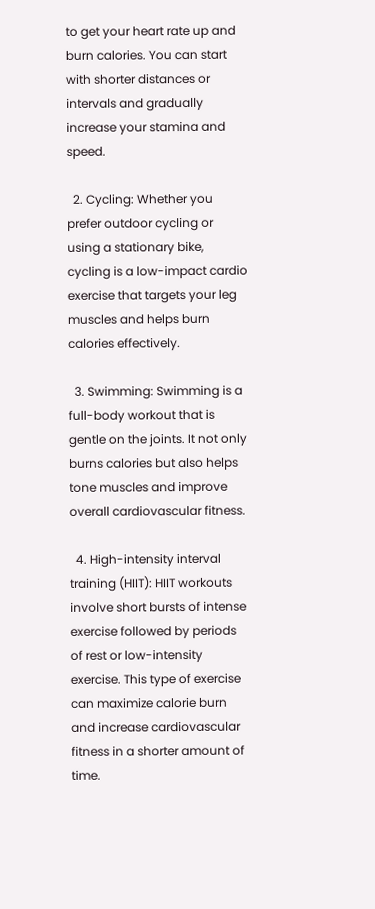to get your heart rate up and burn calories. You can start with shorter distances or intervals and gradually increase your stamina and speed.

  2. Cycling: Whether you prefer outdoor cycling or using a stationary bike, cycling is a low-impact cardio exercise that targets your leg muscles and helps burn calories effectively.

  3. Swimming: Swimming is a full-body workout that is gentle on the joints. It not only burns calories but also helps tone muscles and improve overall cardiovascular fitness.

  4. High-intensity interval training (HIIT): HIIT workouts involve short bursts of intense exercise followed by periods of rest or low-intensity exercise. This type of exercise can maximize calorie burn and increase cardiovascular fitness in a shorter amount of time.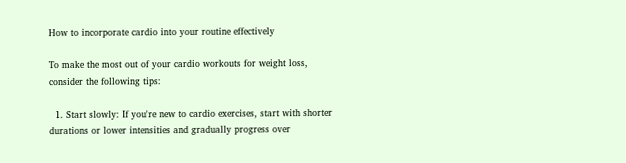How to incorporate cardio into your routine effectively

To make the most out of your cardio workouts for weight loss, consider the following tips:

  1. Start slowly: If you're new to cardio exercises, start with shorter durations or lower intensities and gradually progress over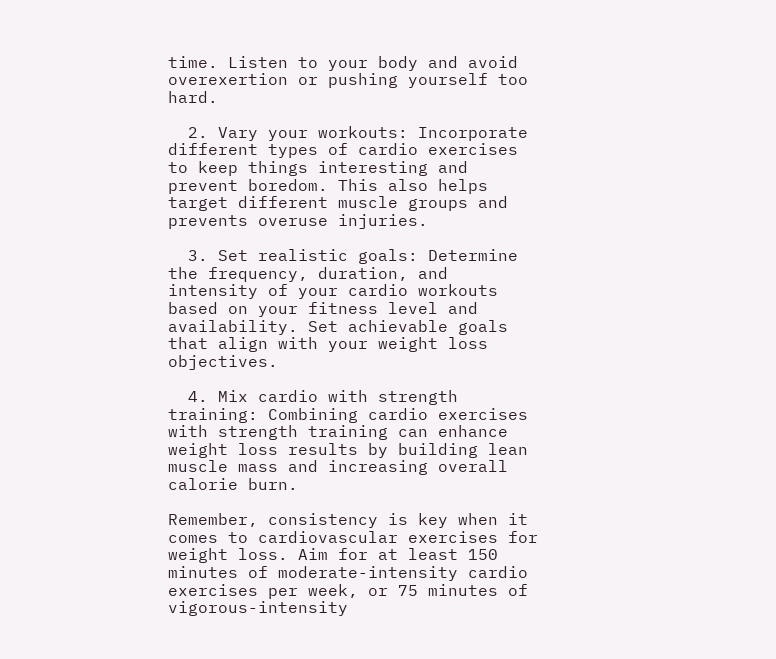time. Listen to your body and avoid overexertion or pushing yourself too hard.

  2. Vary your workouts: Incorporate different types of cardio exercises to keep things interesting and prevent boredom. This also helps target different muscle groups and prevents overuse injuries.

  3. Set realistic goals: Determine the frequency, duration, and intensity of your cardio workouts based on your fitness level and availability. Set achievable goals that align with your weight loss objectives.

  4. Mix cardio with strength training: Combining cardio exercises with strength training can enhance weight loss results by building lean muscle mass and increasing overall calorie burn.

Remember, consistency is key when it comes to cardiovascular exercises for weight loss. Aim for at least 150 minutes of moderate-intensity cardio exercises per week, or 75 minutes of vigorous-intensity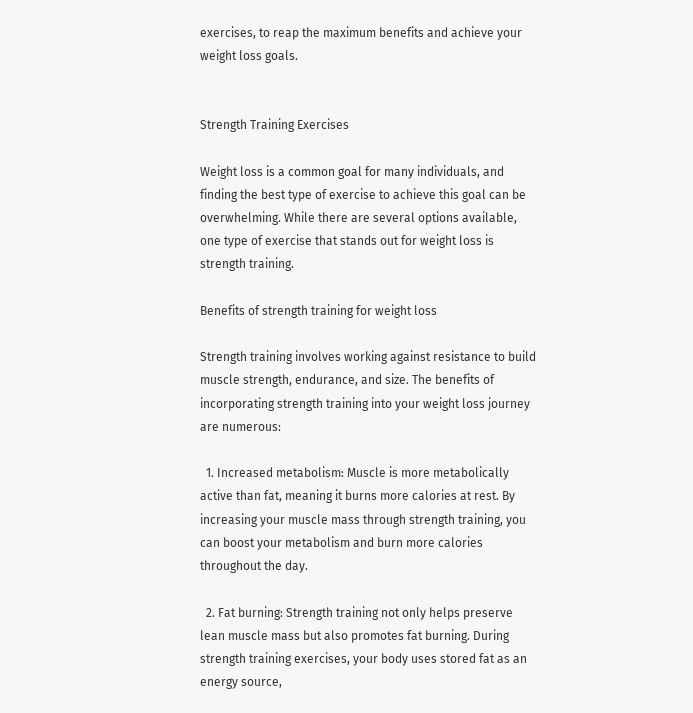exercises, to reap the maximum benefits and achieve your weight loss goals.


Strength Training Exercises

Weight loss is a common goal for many individuals, and finding the best type of exercise to achieve this goal can be overwhelming. While there are several options available, one type of exercise that stands out for weight loss is strength training.

Benefits of strength training for weight loss

Strength training involves working against resistance to build muscle strength, endurance, and size. The benefits of incorporating strength training into your weight loss journey are numerous:

  1. Increased metabolism: Muscle is more metabolically active than fat, meaning it burns more calories at rest. By increasing your muscle mass through strength training, you can boost your metabolism and burn more calories throughout the day.

  2. Fat burning: Strength training not only helps preserve lean muscle mass but also promotes fat burning. During strength training exercises, your body uses stored fat as an energy source,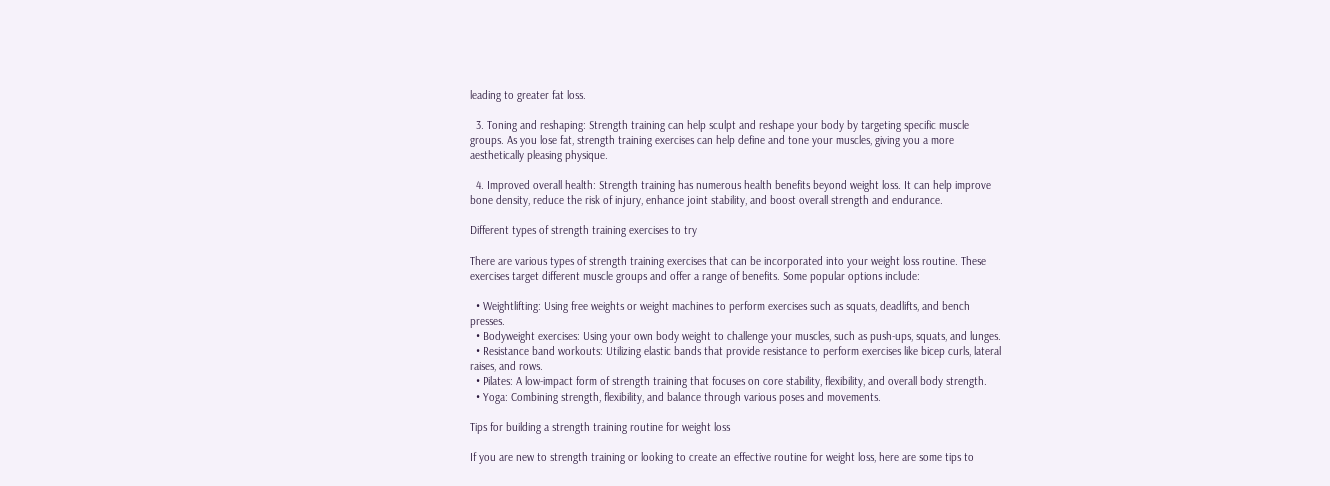leading to greater fat loss.

  3. Toning and reshaping: Strength training can help sculpt and reshape your body by targeting specific muscle groups. As you lose fat, strength training exercises can help define and tone your muscles, giving you a more aesthetically pleasing physique.

  4. Improved overall health: Strength training has numerous health benefits beyond weight loss. It can help improve bone density, reduce the risk of injury, enhance joint stability, and boost overall strength and endurance.

Different types of strength training exercises to try

There are various types of strength training exercises that can be incorporated into your weight loss routine. These exercises target different muscle groups and offer a range of benefits. Some popular options include:

  • Weightlifting: Using free weights or weight machines to perform exercises such as squats, deadlifts, and bench presses.
  • Bodyweight exercises: Using your own body weight to challenge your muscles, such as push-ups, squats, and lunges.
  • Resistance band workouts: Utilizing elastic bands that provide resistance to perform exercises like bicep curls, lateral raises, and rows.
  • Pilates: A low-impact form of strength training that focuses on core stability, flexibility, and overall body strength.
  • Yoga: Combining strength, flexibility, and balance through various poses and movements.

Tips for building a strength training routine for weight loss

If you are new to strength training or looking to create an effective routine for weight loss, here are some tips to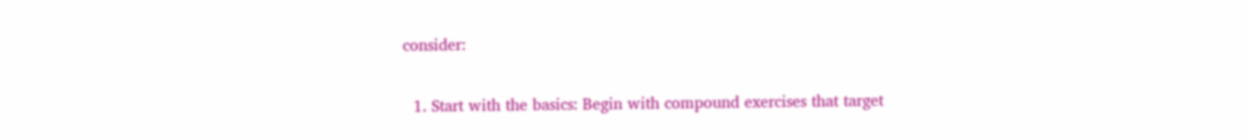consider:

  1. Start with the basics: Begin with compound exercises that target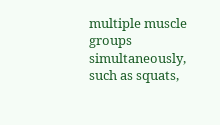multiple muscle groups simultaneously, such as squats,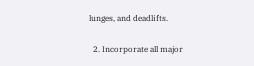lunges, and deadlifts.

  2. Incorporate all major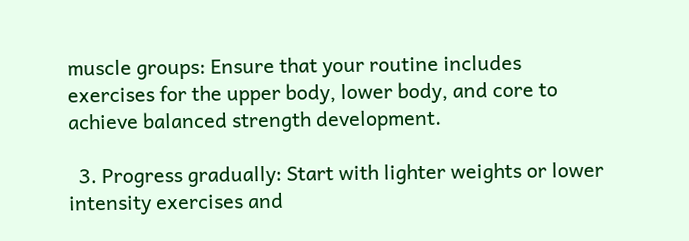muscle groups: Ensure that your routine includes exercises for the upper body, lower body, and core to achieve balanced strength development.

  3. Progress gradually: Start with lighter weights or lower intensity exercises and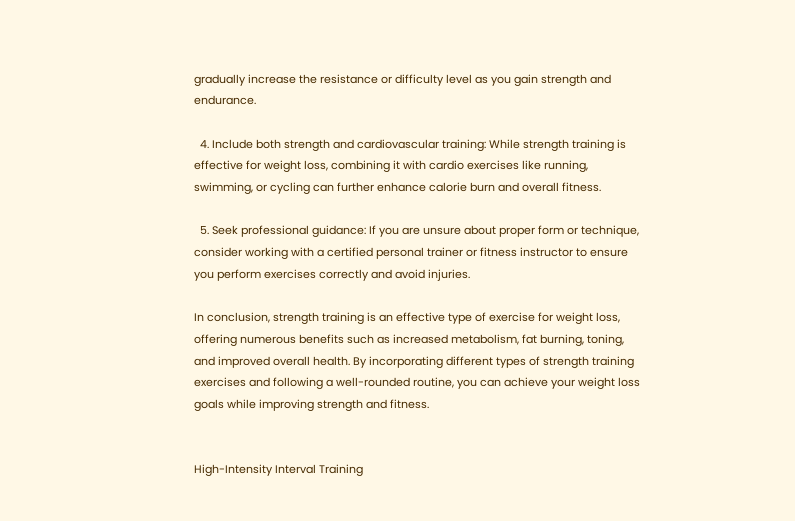gradually increase the resistance or difficulty level as you gain strength and endurance.

  4. Include both strength and cardiovascular training: While strength training is effective for weight loss, combining it with cardio exercises like running, swimming, or cycling can further enhance calorie burn and overall fitness.

  5. Seek professional guidance: If you are unsure about proper form or technique, consider working with a certified personal trainer or fitness instructor to ensure you perform exercises correctly and avoid injuries.

In conclusion, strength training is an effective type of exercise for weight loss, offering numerous benefits such as increased metabolism, fat burning, toning, and improved overall health. By incorporating different types of strength training exercises and following a well-rounded routine, you can achieve your weight loss goals while improving strength and fitness.


High-Intensity Interval Training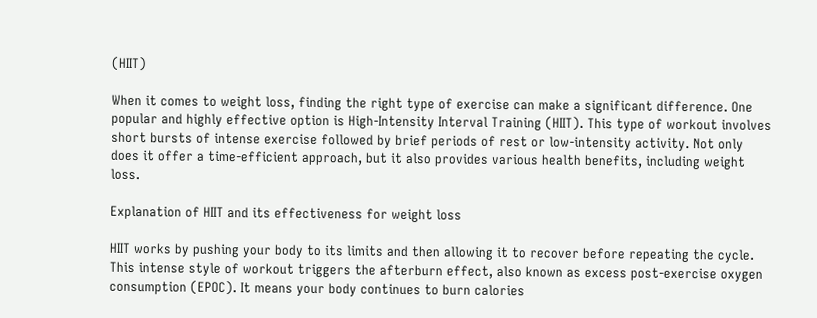(HIIT)

When it comes to weight loss, finding the right type of exercise can make a significant difference. One popular and highly effective option is High-Intensity Interval Training (HIIT). This type of workout involves short bursts of intense exercise followed by brief periods of rest or low-intensity activity. Not only does it offer a time-efficient approach, but it also provides various health benefits, including weight loss.

Explanation of HIIT and its effectiveness for weight loss

HIIT works by pushing your body to its limits and then allowing it to recover before repeating the cycle. This intense style of workout triggers the afterburn effect, also known as excess post-exercise oxygen consumption (EPOC). It means your body continues to burn calories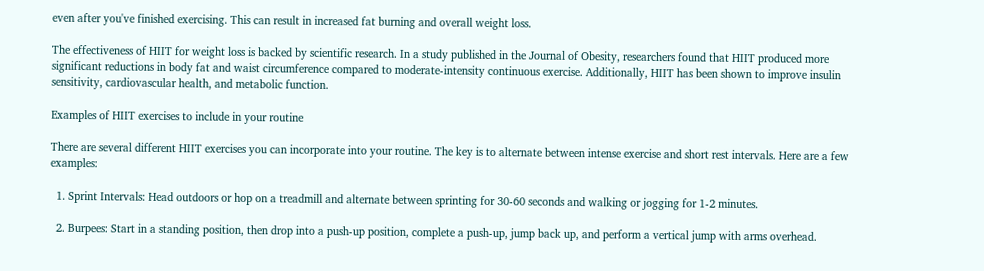even after you've finished exercising. This can result in increased fat burning and overall weight loss.

The effectiveness of HIIT for weight loss is backed by scientific research. In a study published in the Journal of Obesity, researchers found that HIIT produced more significant reductions in body fat and waist circumference compared to moderate-intensity continuous exercise. Additionally, HIIT has been shown to improve insulin sensitivity, cardiovascular health, and metabolic function.

Examples of HIIT exercises to include in your routine

There are several different HIIT exercises you can incorporate into your routine. The key is to alternate between intense exercise and short rest intervals. Here are a few examples:

  1. Sprint Intervals: Head outdoors or hop on a treadmill and alternate between sprinting for 30-60 seconds and walking or jogging for 1-2 minutes.

  2. Burpees: Start in a standing position, then drop into a push-up position, complete a push-up, jump back up, and perform a vertical jump with arms overhead.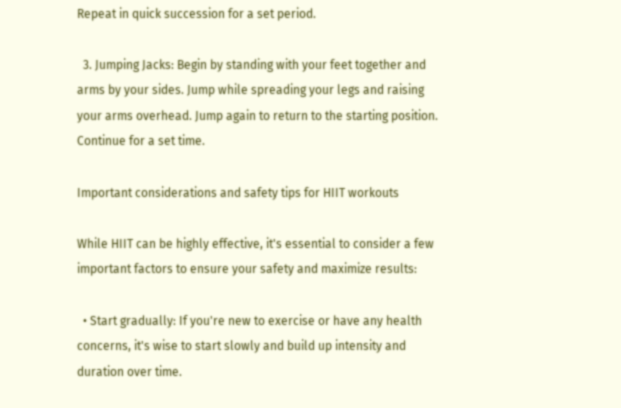Repeat in quick succession for a set period.

  3. Jumping Jacks: Begin by standing with your feet together and arms by your sides. Jump while spreading your legs and raising your arms overhead. Jump again to return to the starting position. Continue for a set time.

Important considerations and safety tips for HIIT workouts

While HIIT can be highly effective, it's essential to consider a few important factors to ensure your safety and maximize results:

  • Start gradually: If you're new to exercise or have any health concerns, it's wise to start slowly and build up intensity and duration over time.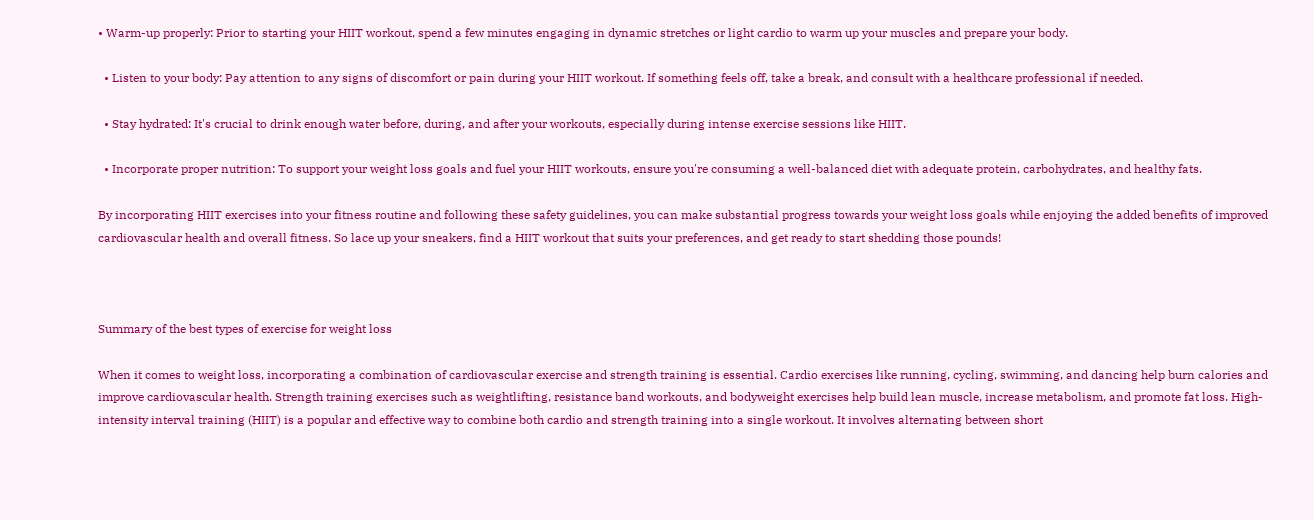• Warm-up properly: Prior to starting your HIIT workout, spend a few minutes engaging in dynamic stretches or light cardio to warm up your muscles and prepare your body.

  • Listen to your body: Pay attention to any signs of discomfort or pain during your HIIT workout. If something feels off, take a break, and consult with a healthcare professional if needed.

  • Stay hydrated: It's crucial to drink enough water before, during, and after your workouts, especially during intense exercise sessions like HIIT.

  • Incorporate proper nutrition: To support your weight loss goals and fuel your HIIT workouts, ensure you're consuming a well-balanced diet with adequate protein, carbohydrates, and healthy fats.

By incorporating HIIT exercises into your fitness routine and following these safety guidelines, you can make substantial progress towards your weight loss goals while enjoying the added benefits of improved cardiovascular health and overall fitness. So lace up your sneakers, find a HIIT workout that suits your preferences, and get ready to start shedding those pounds!



Summary of the best types of exercise for weight loss

When it comes to weight loss, incorporating a combination of cardiovascular exercise and strength training is essential. Cardio exercises like running, cycling, swimming, and dancing help burn calories and improve cardiovascular health. Strength training exercises such as weightlifting, resistance band workouts, and bodyweight exercises help build lean muscle, increase metabolism, and promote fat loss. High-intensity interval training (HIIT) is a popular and effective way to combine both cardio and strength training into a single workout. It involves alternating between short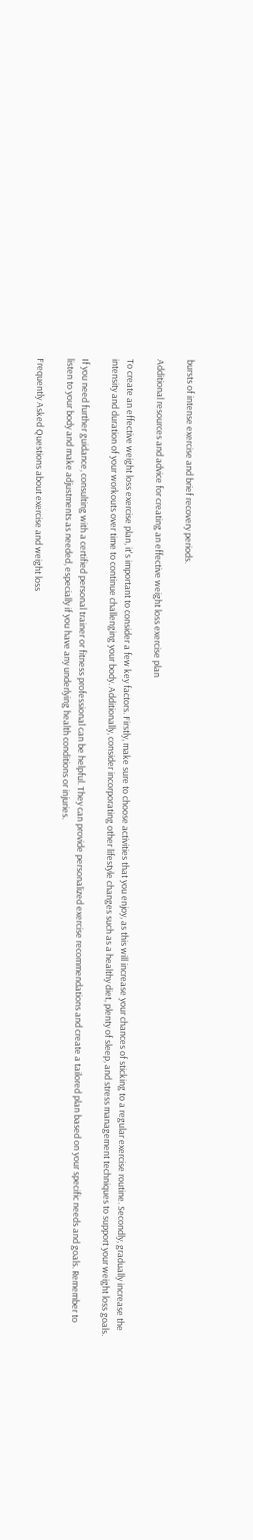bursts of intense exercise and brief recovery periods.

Additional resources and advice for creating an effective weight loss exercise plan

To create an effective weight loss exercise plan, it's important to consider a few key factors. Firstly, make sure to choose activities that you enjoy, as this will increase your chances of sticking to a regular exercise routine. Secondly, gradually increase the intensity and duration of your workouts over time to continue challenging your body. Additionally, consider incorporating other lifestyle changes such as a healthy diet, plenty of sleep, and stress management techniques to support your weight loss goals.

If you need further guidance, consulting with a certified personal trainer or fitness professional can be helpful. They can provide personalized exercise recommendations and create a tailored plan based on your specific needs and goals. Remember to listen to your body and make adjustments as needed, especially if you have any underlying health conditions or injuries.

Frequently Asked Questions about exercise and weight loss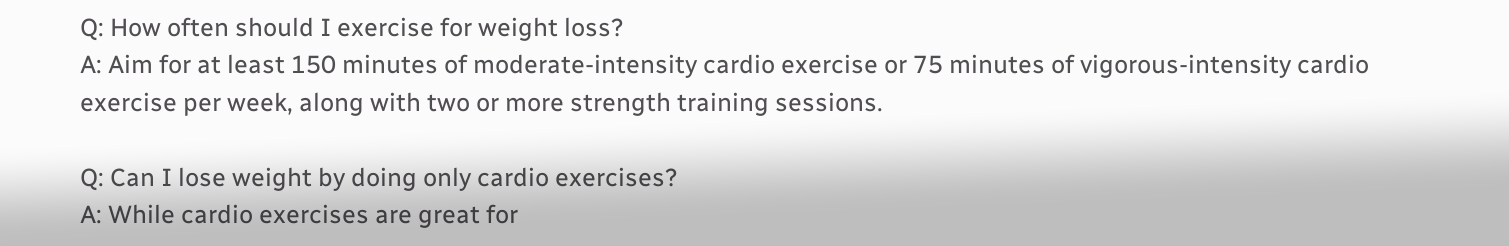Q: How often should I exercise for weight loss?
A: Aim for at least 150 minutes of moderate-intensity cardio exercise or 75 minutes of vigorous-intensity cardio exercise per week, along with two or more strength training sessions.

Q: Can I lose weight by doing only cardio exercises?
A: While cardio exercises are great for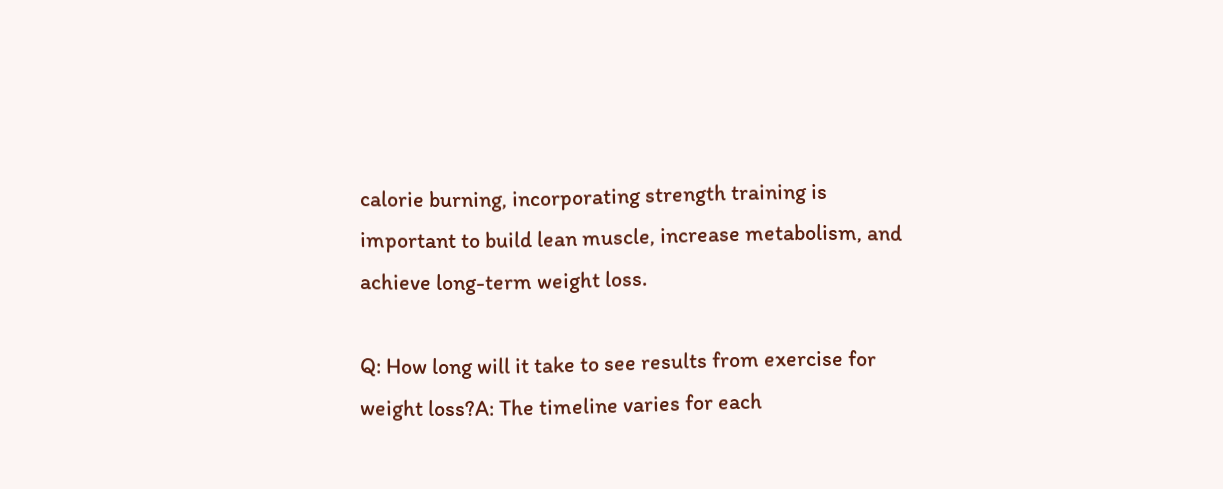calorie burning, incorporating strength training is important to build lean muscle, increase metabolism, and achieve long-term weight loss.

Q: How long will it take to see results from exercise for weight loss?A: The timeline varies for each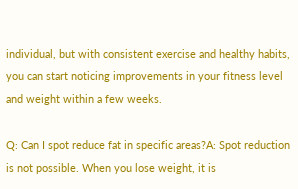individual, but with consistent exercise and healthy habits, you can start noticing improvements in your fitness level and weight within a few weeks.

Q: Can I spot reduce fat in specific areas?A: Spot reduction is not possible. When you lose weight, it is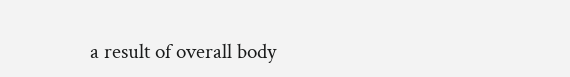a result of overall body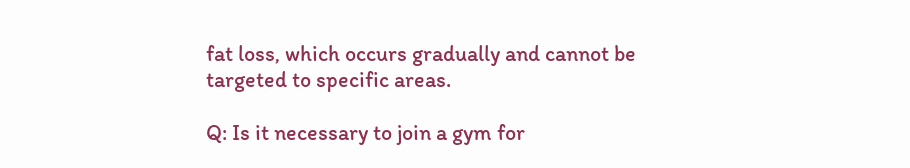fat loss, which occurs gradually and cannot be targeted to specific areas.

Q: Is it necessary to join a gym for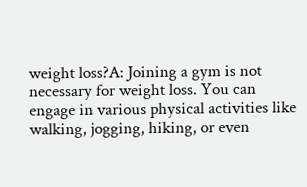weight loss?A: Joining a gym is not necessary for weight loss. You can engage in various physical activities like walking, jogging, hiking, or even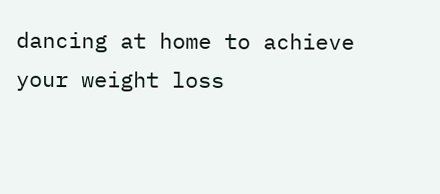dancing at home to achieve your weight loss